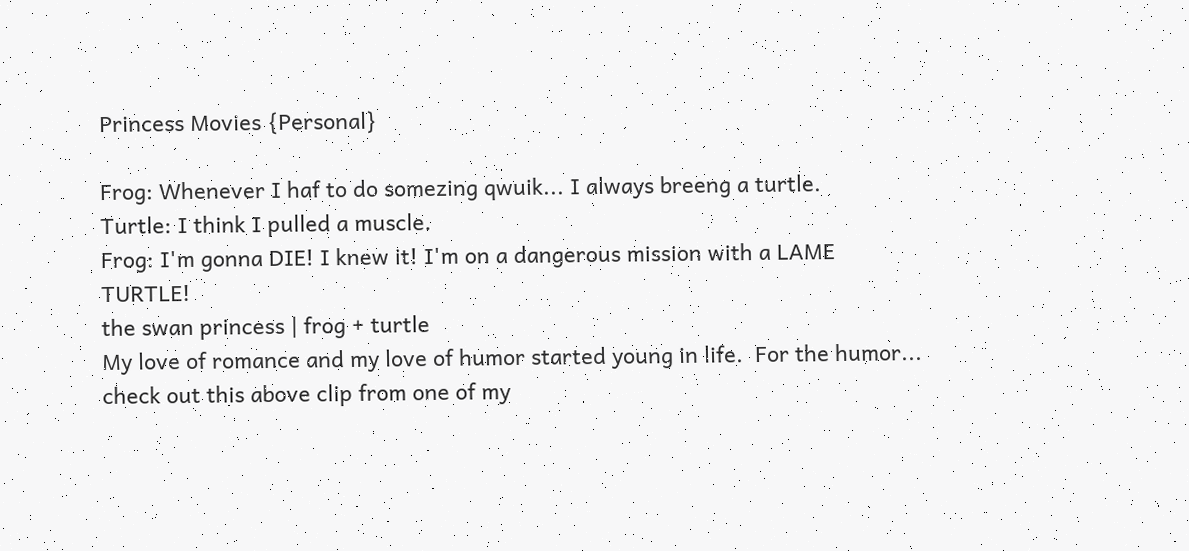Princess Movies {Personal}

Frog: Whenever I haf to do somezing qwuik... I always breeng a turtle.
Turtle: I think I pulled a muscle.
Frog: I'm gonna DIE! I knew it! I'm on a dangerous mission with a LAME TURTLE!
the swan princess | frog + turtle
My love of romance and my love of humor started young in life.  For the humor... check out this above clip from one of my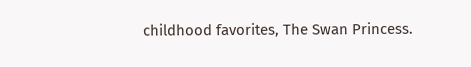childhood favorites, The Swan Princess.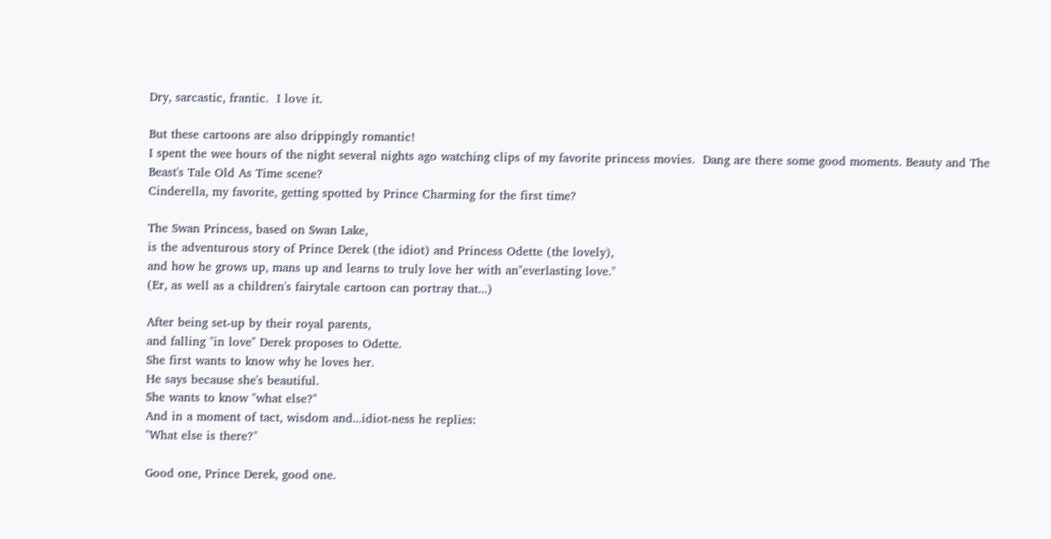Dry, sarcastic, frantic.  I love it.

But these cartoons are also drippingly romantic!
I spent the wee hours of the night several nights ago watching clips of my favorite princess movies.  Dang are there some good moments. Beauty and The Beast's Tale Old As Time scene?
Cinderella, my favorite, getting spotted by Prince Charming for the first time?

The Swan Princess, based on Swan Lake,
is the adventurous story of Prince Derek (the idiot) and Princess Odette (the lovely),
and how he grows up, mans up and learns to truly love her with an"everlasting love."
(Er, as well as a children's fairytale cartoon can portray that...)

After being set-up by their royal parents,
and falling "in love" Derek proposes to Odette.
She first wants to know why he loves her.
He says because she's beautiful.
She wants to know "what else?"
And in a moment of tact, wisdom and...idiot-ness he replies:
"What else is there?"

Good one, Prince Derek, good one.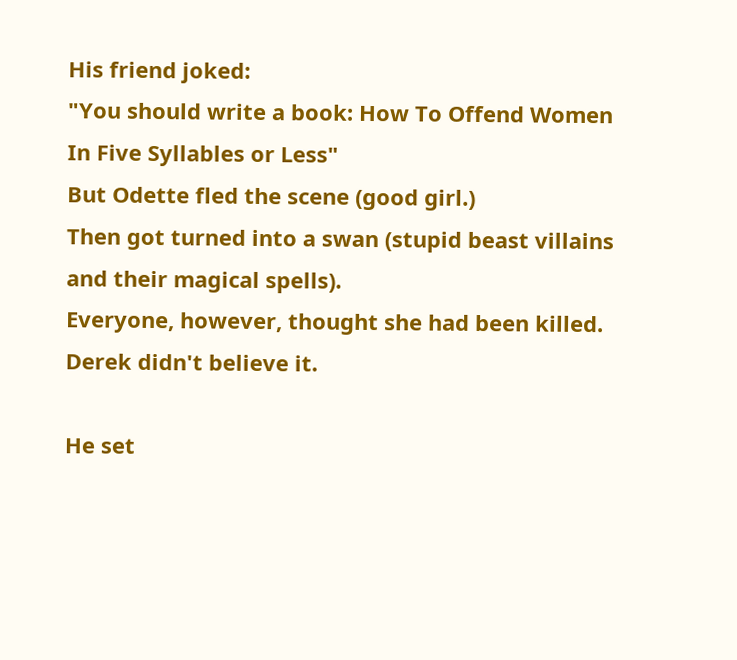His friend joked:
"You should write a book: How To Offend Women In Five Syllables or Less"
But Odette fled the scene (good girl.)
Then got turned into a swan (stupid beast villains and their magical spells).
Everyone, however, thought she had been killed.
Derek didn't believe it.

He set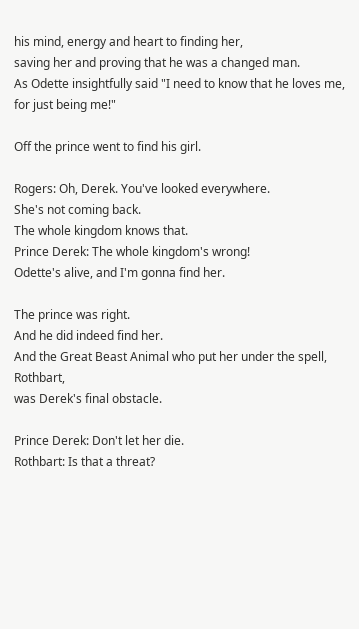his mind, energy and heart to finding her,
saving her and proving that he was a changed man.
As Odette insightfully said "I need to know that he loves me, for just being me!"

Off the prince went to find his girl.

Rogers: Oh, Derek. You've looked everywhere.
She's not coming back.
The whole kingdom knows that.
Prince Derek: The whole kingdom's wrong!
Odette's alive, and I'm gonna find her.

The prince was right.
And he did indeed find her.
And the Great Beast Animal who put her under the spell, Rothbart,
was Derek's final obstacle.

Prince Derek: Don't let her die.
Rothbart: Is that a threat?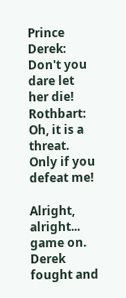Prince Derek: Don't you dare let her die!
Rothbart: Oh, it is a threat. Only if you defeat me!

Alright, alright... game on.
Derek fought and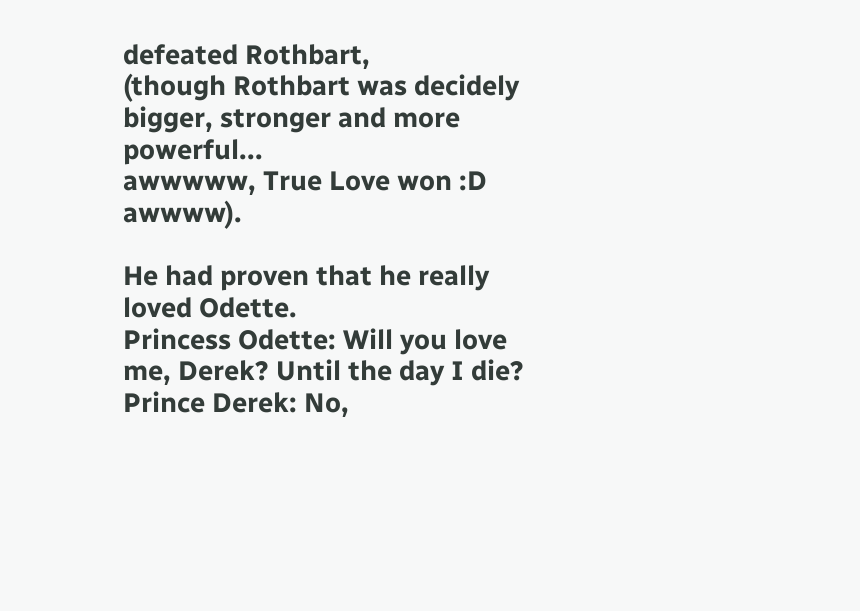defeated Rothbart,
(though Rothbart was decidely bigger, stronger and more powerful...
awwwww, True Love won :D awwww).

He had proven that he really loved Odette.
Princess Odette: Will you love me, Derek? Until the day I die?
Prince Derek: No,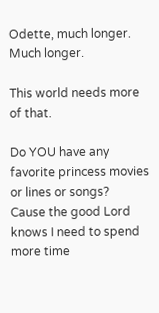Odette, much longer. Much longer.

This world needs more of that.

Do YOU have any favorite princess movies or lines or songs?
Cause the good Lord knows I need to spend more time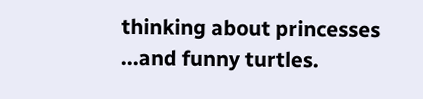thinking about princesses
...and funny turtles.